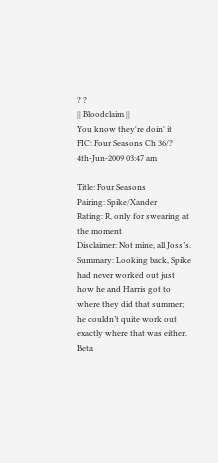? ?
|| Bloodclaim ||
You know they're doin' it
FIC: Four Seasons Ch 36/?
4th-Jun-2009 03:47 am

Title: Four Seasons
Pairing: Spike/Xander
Rating: R, only for swearing at the moment
Disclaimer: Not mine, all Joss’s.
Summary: Looking back, Spike had never worked out just how he and Harris got to where they did that summer; he couldn’t quite work out exactly where that was either.
Beta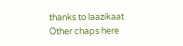thanks to laazikaat
Other chaps here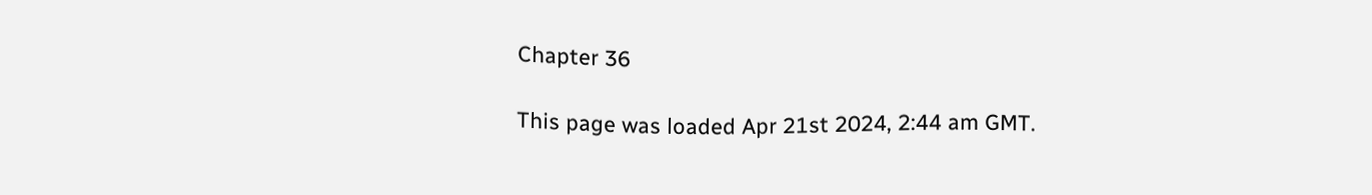Chapter 36

This page was loaded Apr 21st 2024, 2:44 am GMT.